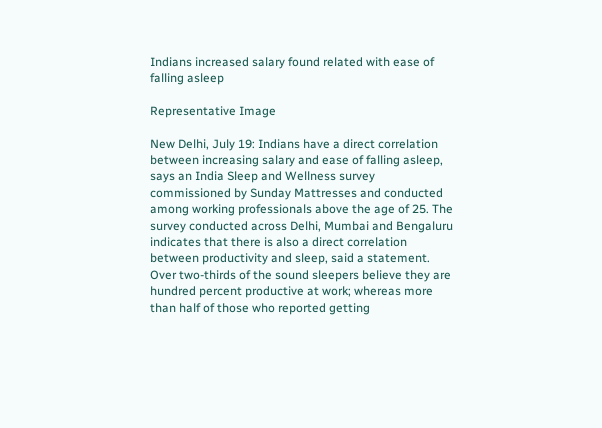Indians increased salary found related with ease of falling asleep

Representative Image

New Delhi, July 19: Indians have a direct correlation between increasing salary and ease of falling asleep, says an India Sleep and Wellness survey commissioned by Sunday Mattresses and conducted among working professionals above the age of 25. The survey conducted across Delhi, Mumbai and Bengaluru indicates that there is also a direct correlation between productivity and sleep, said a statement. Over two-thirds of the sound sleepers believe they are hundred percent productive at work; whereas more than half of those who reported getting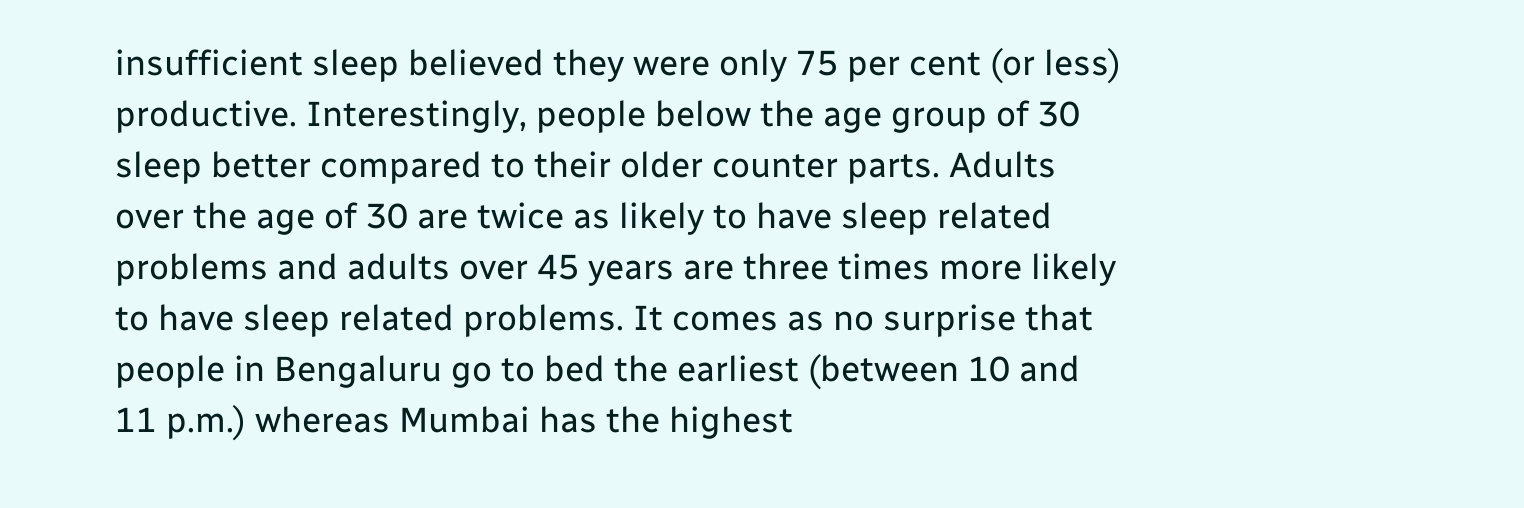insufficient sleep believed they were only 75 per cent (or less) productive. Interestingly, people below the age group of 30 sleep better compared to their older counter parts. Adults over the age of 30 are twice as likely to have sleep related problems and adults over 45 years are three times more likely to have sleep related problems. It comes as no surprise that people in Bengaluru go to bed the earliest (between 10 and 11 p.m.) whereas Mumbai has the highest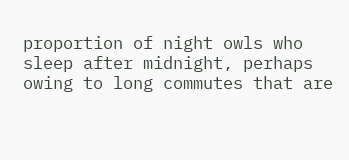proportion of night owls who sleep after midnight, perhaps owing to long commutes that are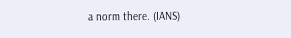a norm there. (IANS)